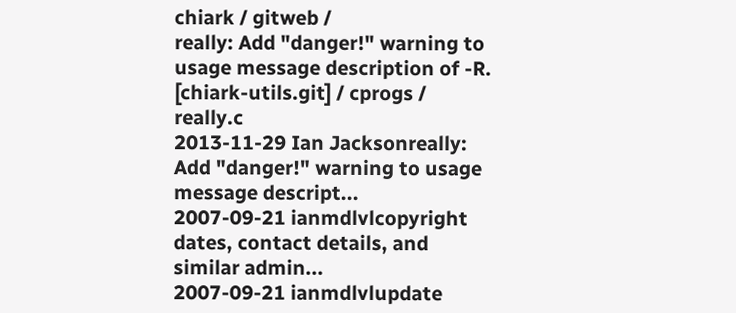chiark / gitweb /
really: Add "danger!" warning to usage message description of -R.
[chiark-utils.git] / cprogs / really.c
2013-11-29 Ian Jacksonreally: Add "danger!" warning to usage message descript...
2007-09-21 ianmdlvlcopyright dates, contact details, and similar admin...
2007-09-21 ianmdlvlupdate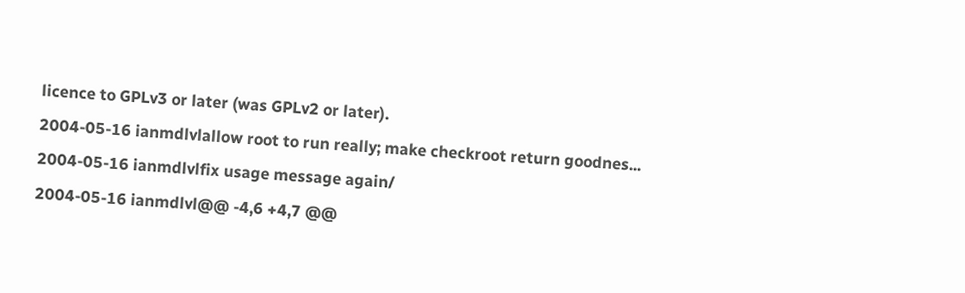licence to GPLv3 or later (was GPLv2 or later).
2004-05-16 ianmdlvlallow root to run really; make checkroot return goodnes...
2004-05-16 ianmdlvlfix usage message again/
2004-05-16 ianmdlvl@@ -4,6 +4,7 @@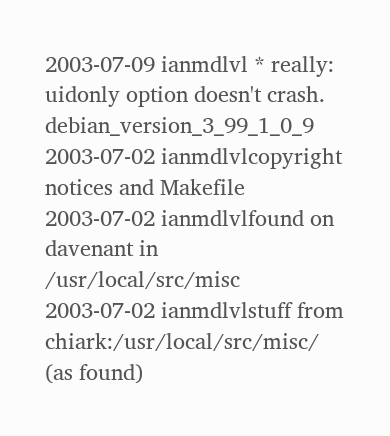2003-07-09 ianmdlvl * really: uidonly option doesn't crash. debian_version_3_99_1_0_9
2003-07-02 ianmdlvlcopyright notices and Makefile
2003-07-02 ianmdlvlfound on davenant in /usr/local/src/misc
2003-07-02 ianmdlvlstuff from chiark:/usr/local/src/misc/ (as found)